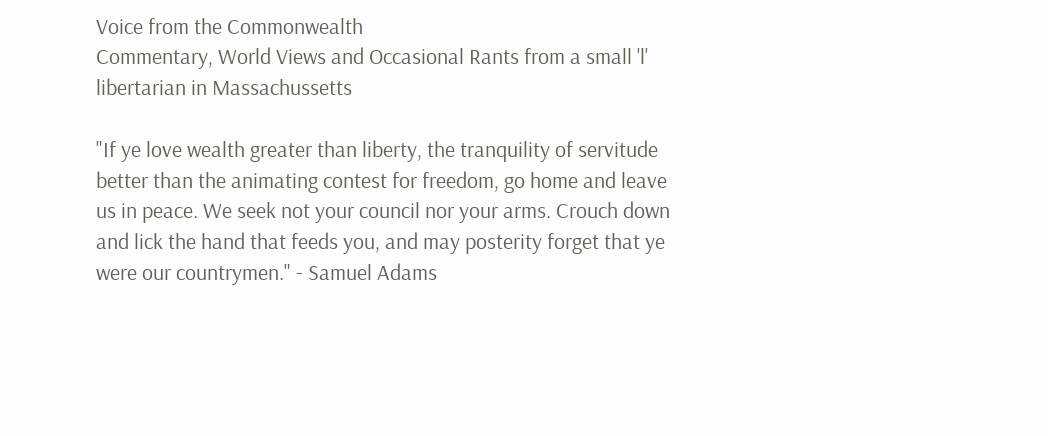Voice from the Commonwealth
Commentary, World Views and Occasional Rants from a small 'l' libertarian in Massachussetts

"If ye love wealth greater than liberty, the tranquility of servitude better than the animating contest for freedom, go home and leave us in peace. We seek not your council nor your arms. Crouch down and lick the hand that feeds you, and may posterity forget that ye were our countrymen." - Samuel Adams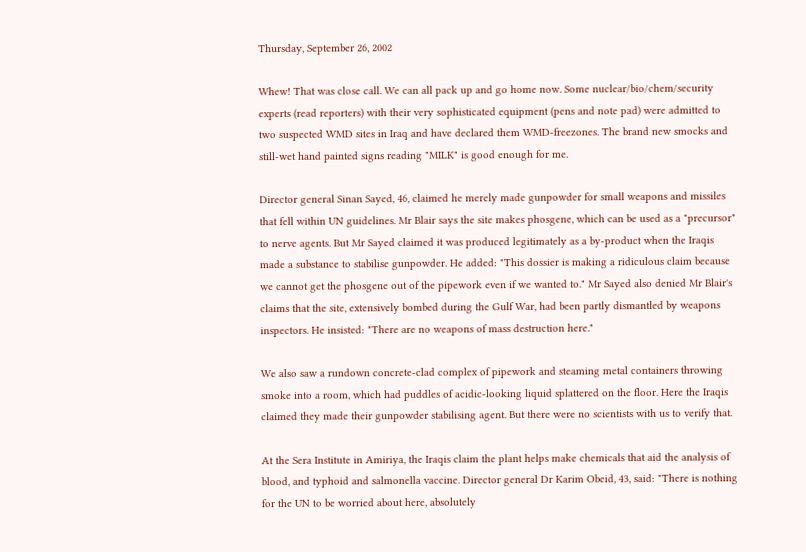Thursday, September 26, 2002

Whew! That was close call. We can all pack up and go home now. Some nuclear/bio/chem/security experts (read reporters) with their very sophisticated equipment (pens and note pad) were admitted to two suspected WMD sites in Iraq and have declared them WMD-freezones. The brand new smocks and still-wet hand painted signs reading "MILK" is good enough for me.

Director general Sinan Sayed, 46, claimed he merely made gunpowder for small weapons and missiles that fell within UN guidelines. Mr Blair says the site makes phosgene, which can be used as a "precursor" to nerve agents. But Mr Sayed claimed it was produced legitimately as a by-product when the Iraqis made a substance to stabilise gunpowder. He added: "This dossier is making a ridiculous claim because we cannot get the phosgene out of the pipework even if we wanted to." Mr Sayed also denied Mr Blair's claims that the site, extensively bombed during the Gulf War, had been partly dismantled by weapons inspectors. He insisted: "There are no weapons of mass destruction here."

We also saw a rundown concrete-clad complex of pipework and steaming metal containers throwing smoke into a room, which had puddles of acidic-looking liquid splattered on the floor. Here the Iraqis claimed they made their gunpowder stabilising agent. But there were no scientists with us to verify that.

At the Sera Institute in Amiriya, the Iraqis claim the plant helps make chemicals that aid the analysis of blood, and typhoid and salmonella vaccine. Director general Dr Karim Obeid, 43, said: "There is nothing for the UN to be worried about here, absolutely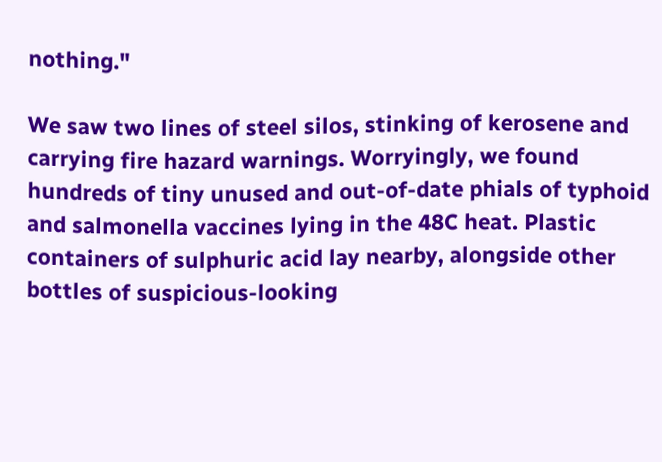nothing."

We saw two lines of steel silos, stinking of kerosene and carrying fire hazard warnings. Worryingly, we found hundreds of tiny unused and out-of-date phials of typhoid and salmonella vaccines lying in the 48C heat. Plastic containers of sulphuric acid lay nearby, alongside other bottles of suspicious-looking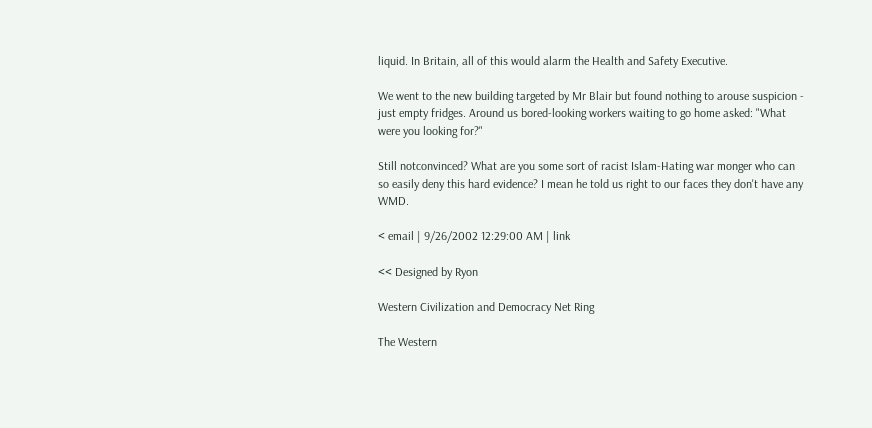liquid. In Britain, all of this would alarm the Health and Safety Executive.

We went to the new building targeted by Mr Blair but found nothing to arouse suspicion - just empty fridges. Around us bored-looking workers waiting to go home asked: "What were you looking for?"

Still notconvinced? What are you some sort of racist Islam-Hating war monger who can so easily deny this hard evidence? I mean he told us right to our faces they don't have any WMD.

< email | 9/26/2002 12:29:00 AM | link

<< Designed by Ryon

Western Civilization and Democracy Net Ring

The Western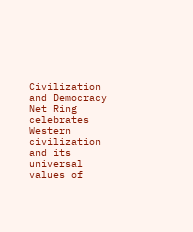Civilization and Democracy Net Ring celebrates Western civilization and its universal values of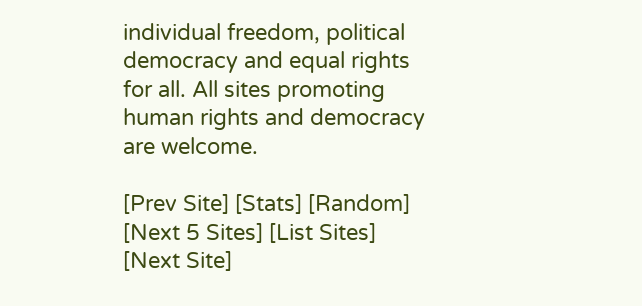individual freedom, political democracy and equal rights for all. All sites promoting human rights and democracy are welcome.

[Prev Site] [Stats] [Random] [Next 5 Sites] [List Sites] [Next Site]